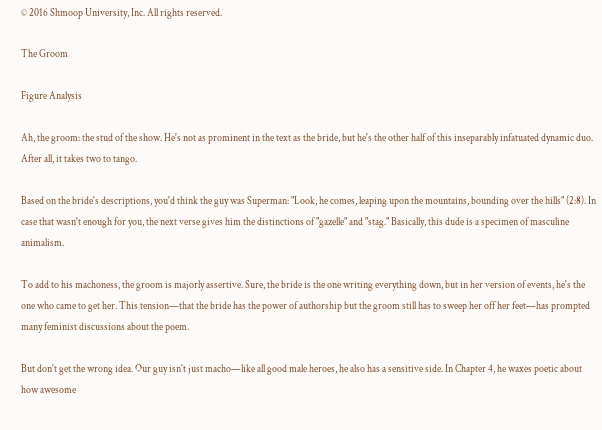© 2016 Shmoop University, Inc. All rights reserved.

The Groom

Figure Analysis

Ah, the groom: the stud of the show. He's not as prominent in the text as the bride, but he's the other half of this inseparably infatuated dynamic duo. After all, it takes two to tango.

Based on the bride's descriptions, you'd think the guy was Superman: "Look, he comes, leaping upon the mountains, bounding over the hills" (2:8). In case that wasn't enough for you, the next verse gives him the distinctions of "gazelle" and "stag." Basically, this dude is a specimen of masculine animalism.

To add to his machoness, the groom is majorly assertive. Sure, the bride is the one writing everything down, but in her version of events, he's the one who came to get her. This tension—that the bride has the power of authorship but the groom still has to sweep her off her feet—has prompted many feminist discussions about the poem.

But don't get the wrong idea. Our guy isn't just macho—like all good male heroes, he also has a sensitive side. In Chapter 4, he waxes poetic about how awesome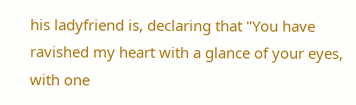his ladyfriend is, declaring that "You have ravished my heart with a glance of your eyes, with one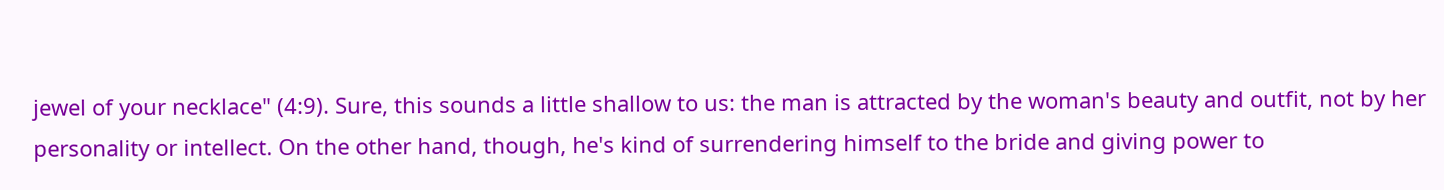jewel of your necklace" (4:9). Sure, this sounds a little shallow to us: the man is attracted by the woman's beauty and outfit, not by her personality or intellect. On the other hand, though, he's kind of surrendering himself to the bride and giving power to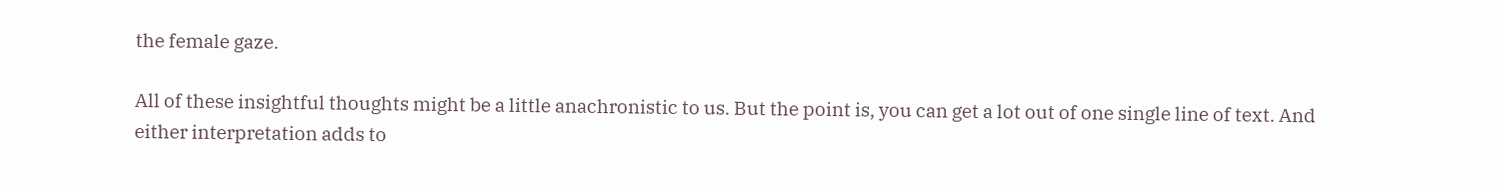the female gaze.

All of these insightful thoughts might be a little anachronistic to us. But the point is, you can get a lot out of one single line of text. And either interpretation adds to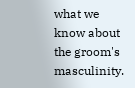what we know about the groom's masculinity.